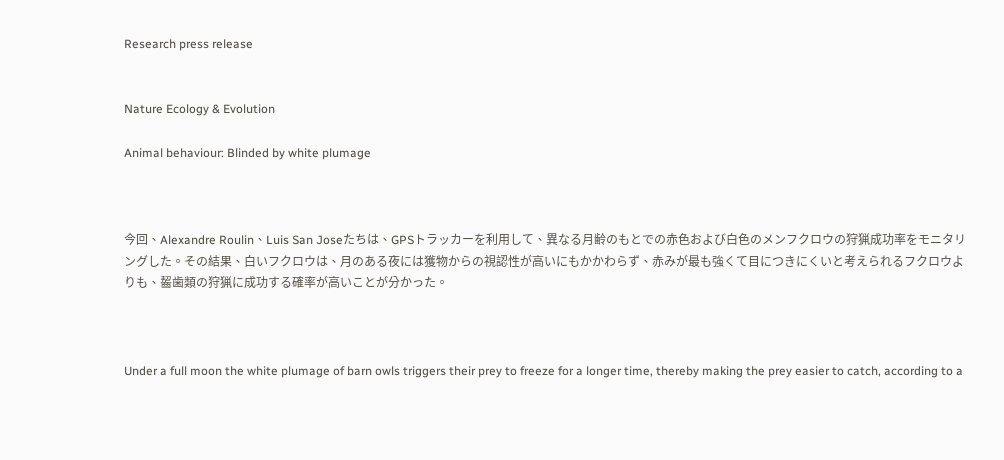Research press release


Nature Ecology & Evolution

Animal behaviour: Blinded by white plumage



今回、Alexandre Roulin、Luis San Joseたちは、GPSトラッカーを利用して、異なる月齢のもとでの赤色および白色のメンフクロウの狩猟成功率をモニタリングした。その結果、白いフクロウは、月のある夜には獲物からの視認性が高いにもかかわらず、赤みが最も強くて目につきにくいと考えられるフクロウよりも、齧歯類の狩猟に成功する確率が高いことが分かった。



Under a full moon the white plumage of barn owls triggers their prey to freeze for a longer time, thereby making the prey easier to catch, according to a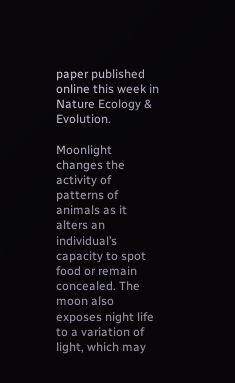paper published online this week in Nature Ecology & Evolution.

Moonlight changes the activity of patterns of animals as it alters an individual’s capacity to spot food or remain concealed. The moon also exposes night life to a variation of light, which may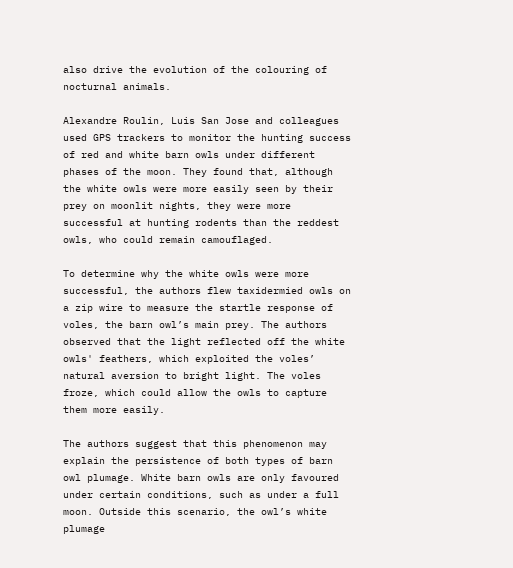also drive the evolution of the colouring of nocturnal animals.

Alexandre Roulin, Luis San Jose and colleagues used GPS trackers to monitor the hunting success of red and white barn owls under different phases of the moon. They found that, although the white owls were more easily seen by their prey on moonlit nights, they were more successful at hunting rodents than the reddest owls, who could remain camouflaged.

To determine why the white owls were more successful, the authors flew taxidermied owls on a zip wire to measure the startle response of voles, the barn owl’s main prey. The authors observed that the light reflected off the white owls' feathers, which exploited the voles’ natural aversion to bright light. The voles froze, which could allow the owls to capture them more easily.

The authors suggest that this phenomenon may explain the persistence of both types of barn owl plumage. White barn owls are only favoured under certain conditions, such as under a full moon. Outside this scenario, the owl’s white plumage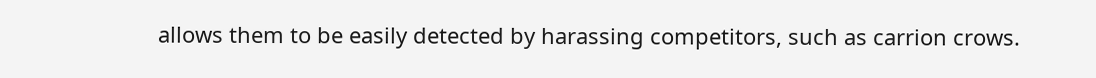allows them to be easily detected by harassing competitors, such as carrion crows.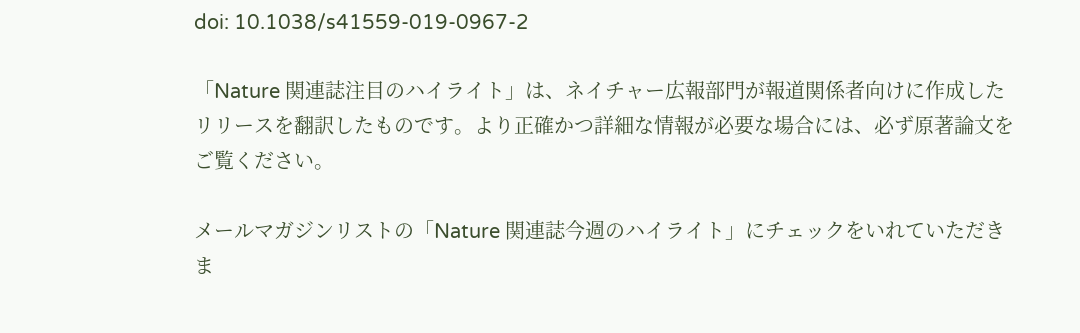doi: 10.1038/s41559-019-0967-2

「Nature 関連誌注目のハイライト」は、ネイチャー広報部門が報道関係者向けに作成したリリースを翻訳したものです。より正確かつ詳細な情報が必要な場合には、必ず原著論文をご覧ください。

メールマガジンリストの「Nature 関連誌今週のハイライト」にチェックをいれていただきま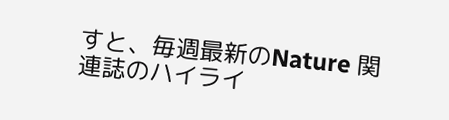すと、毎週最新のNature 関連誌のハイライ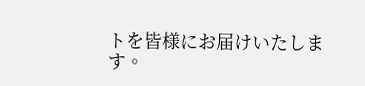トを皆様にお届けいたします。